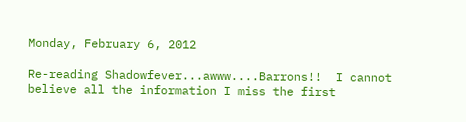Monday, February 6, 2012

Re-reading Shadowfever...awww....Barrons!!  I cannot believe all the information I miss the first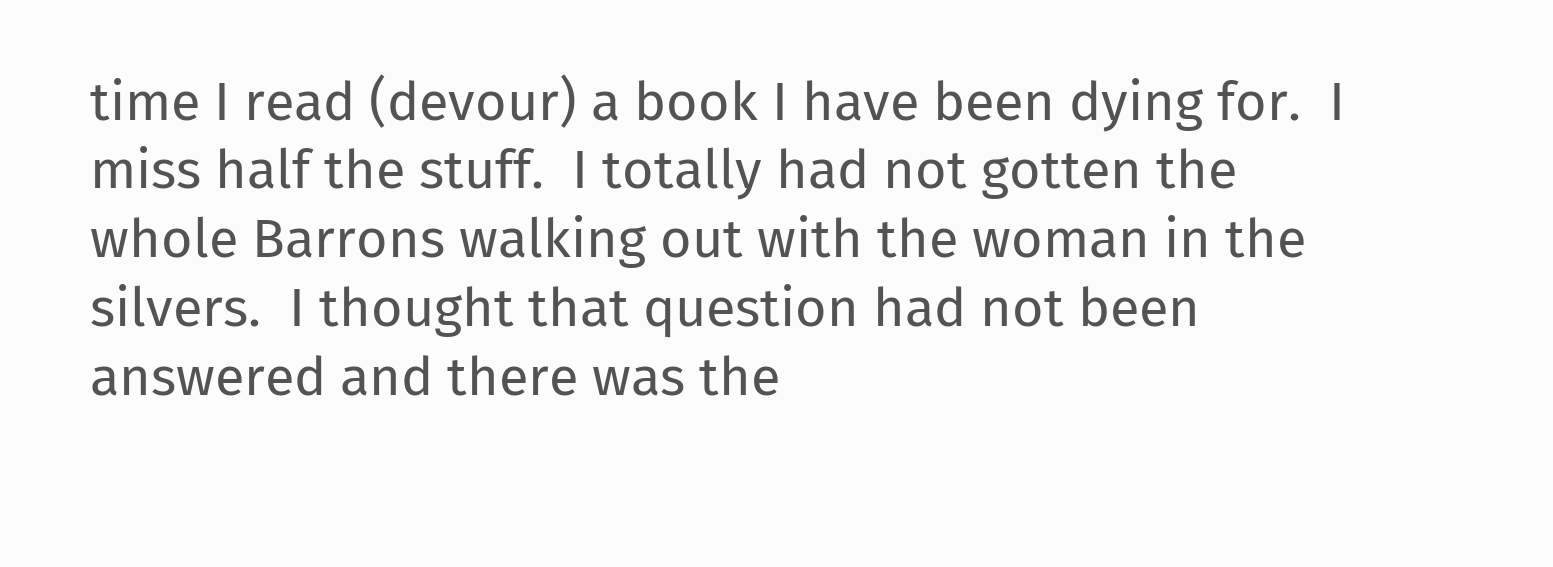time I read (devour) a book I have been dying for.  I miss half the stuff.  I totally had not gotten the whole Barrons walking out with the woman in the silvers.  I thought that question had not been answered and there was the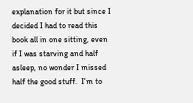explanation for it but since I decided I had to read this book all in one sitting, even if I was starving and half asleep, no wonder I missed half the good stuff.  I'm to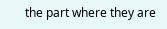the part where they are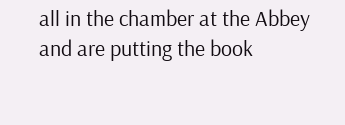all in the chamber at the Abbey and are putting the book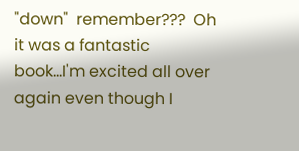"down"  remember???  Oh it was a fantastic book...I'm excited all over again even though I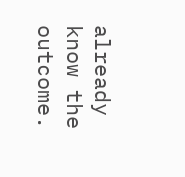already know the outcome.